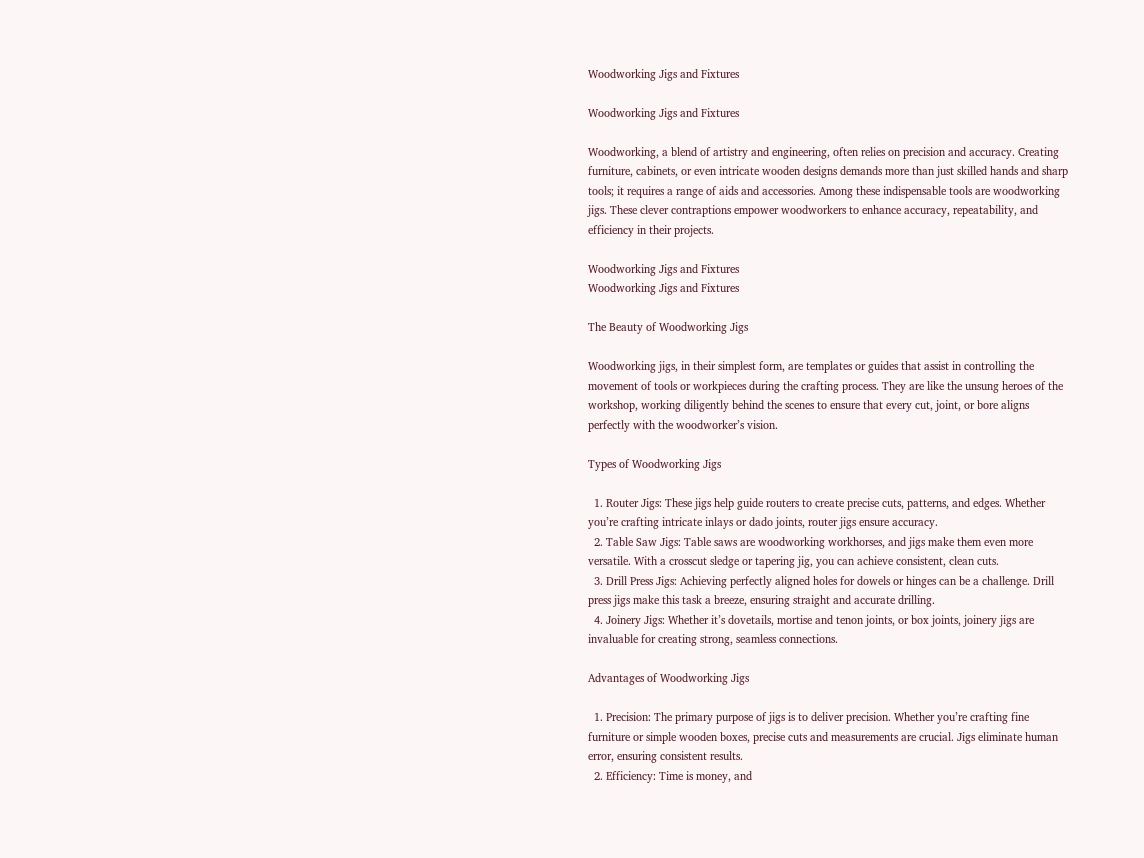Woodworking Jigs and Fixtures

Woodworking Jigs and Fixtures

Woodworking, a blend of artistry and engineering, often relies on precision and accuracy. Creating furniture, cabinets, or even intricate wooden designs demands more than just skilled hands and sharp tools; it requires a range of aids and accessories. Among these indispensable tools are woodworking jigs. These clever contraptions empower woodworkers to enhance accuracy, repeatability, and efficiency in their projects.

Woodworking Jigs and Fixtures
Woodworking Jigs and Fixtures

The Beauty of Woodworking Jigs

Woodworking jigs, in their simplest form, are templates or guides that assist in controlling the movement of tools or workpieces during the crafting process. They are like the unsung heroes of the workshop, working diligently behind the scenes to ensure that every cut, joint, or bore aligns perfectly with the woodworker’s vision.

Types of Woodworking Jigs

  1. Router Jigs: These jigs help guide routers to create precise cuts, patterns, and edges. Whether you’re crafting intricate inlays or dado joints, router jigs ensure accuracy.
  2. Table Saw Jigs: Table saws are woodworking workhorses, and jigs make them even more versatile. With a crosscut sledge or tapering jig, you can achieve consistent, clean cuts.
  3. Drill Press Jigs: Achieving perfectly aligned holes for dowels or hinges can be a challenge. Drill press jigs make this task a breeze, ensuring straight and accurate drilling.
  4. Joinery Jigs: Whether it’s dovetails, mortise and tenon joints, or box joints, joinery jigs are invaluable for creating strong, seamless connections.

Advantages of Woodworking Jigs

  1. Precision: The primary purpose of jigs is to deliver precision. Whether you’re crafting fine furniture or simple wooden boxes, precise cuts and measurements are crucial. Jigs eliminate human error, ensuring consistent results.
  2. Efficiency: Time is money, and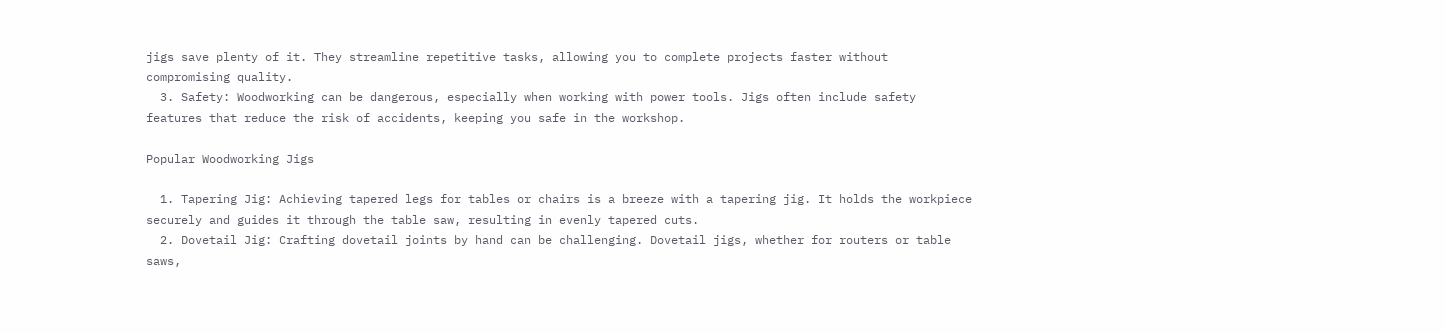jigs save plenty of it. They streamline repetitive tasks, allowing you to complete projects faster without compromising quality.
  3. Safety: Woodworking can be dangerous, especially when working with power tools. Jigs often include safety features that reduce the risk of accidents, keeping you safe in the workshop.

Popular Woodworking Jigs

  1. Tapering Jig: Achieving tapered legs for tables or chairs is a breeze with a tapering jig. It holds the workpiece securely and guides it through the table saw, resulting in evenly tapered cuts.
  2. Dovetail Jig: Crafting dovetail joints by hand can be challenging. Dovetail jigs, whether for routers or table saws,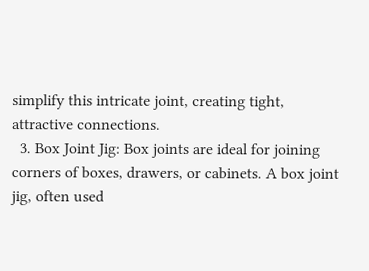simplify this intricate joint, creating tight, attractive connections.
  3. Box Joint Jig: Box joints are ideal for joining corners of boxes, drawers, or cabinets. A box joint jig, often used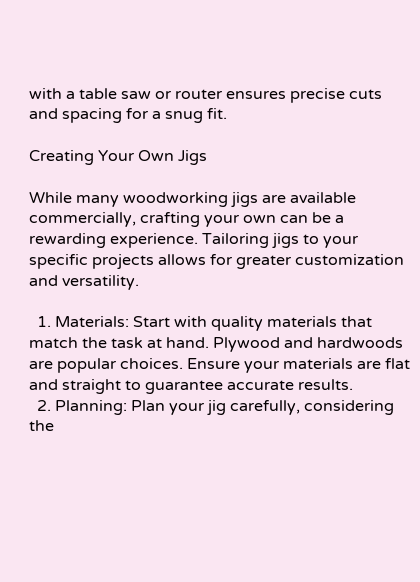with a table saw or router ensures precise cuts and spacing for a snug fit.

Creating Your Own Jigs

While many woodworking jigs are available commercially, crafting your own can be a rewarding experience. Tailoring jigs to your specific projects allows for greater customization and versatility.

  1. Materials: Start with quality materials that match the task at hand. Plywood and hardwoods are popular choices. Ensure your materials are flat and straight to guarantee accurate results.
  2. Planning: Plan your jig carefully, considering the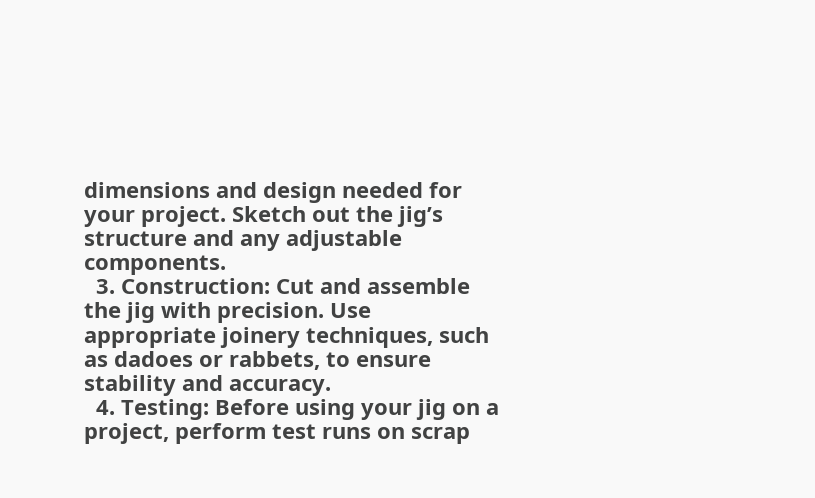dimensions and design needed for your project. Sketch out the jig’s structure and any adjustable components.
  3. Construction: Cut and assemble the jig with precision. Use appropriate joinery techniques, such as dadoes or rabbets, to ensure stability and accuracy.
  4. Testing: Before using your jig on a project, perform test runs on scrap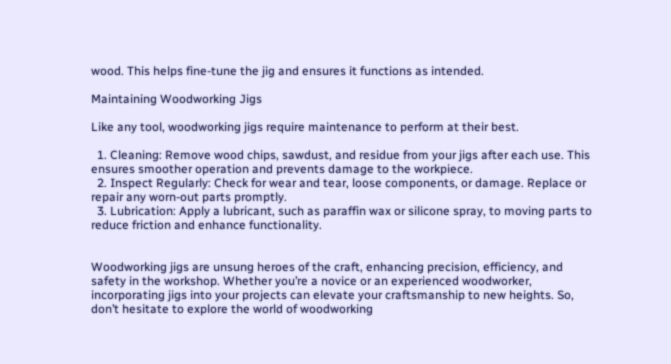wood. This helps fine-tune the jig and ensures it functions as intended.

Maintaining Woodworking Jigs

Like any tool, woodworking jigs require maintenance to perform at their best.

  1. Cleaning: Remove wood chips, sawdust, and residue from your jigs after each use. This ensures smoother operation and prevents damage to the workpiece.
  2. Inspect Regularly: Check for wear and tear, loose components, or damage. Replace or repair any worn-out parts promptly.
  3. Lubrication: Apply a lubricant, such as paraffin wax or silicone spray, to moving parts to reduce friction and enhance functionality.


Woodworking jigs are unsung heroes of the craft, enhancing precision, efficiency, and safety in the workshop. Whether you’re a novice or an experienced woodworker, incorporating jigs into your projects can elevate your craftsmanship to new heights. So, don’t hesitate to explore the world of woodworking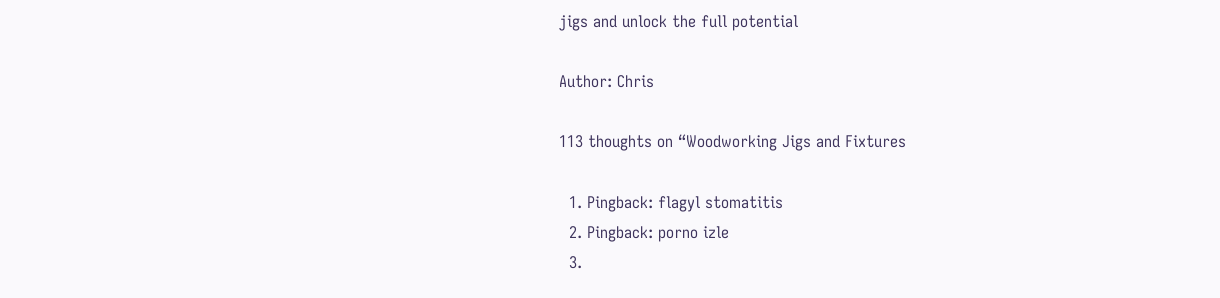jigs and unlock the full potential

Author: Chris

113 thoughts on “Woodworking Jigs and Fixtures

  1. Pingback: flagyl stomatitis
  2. Pingback: porno izle
  3.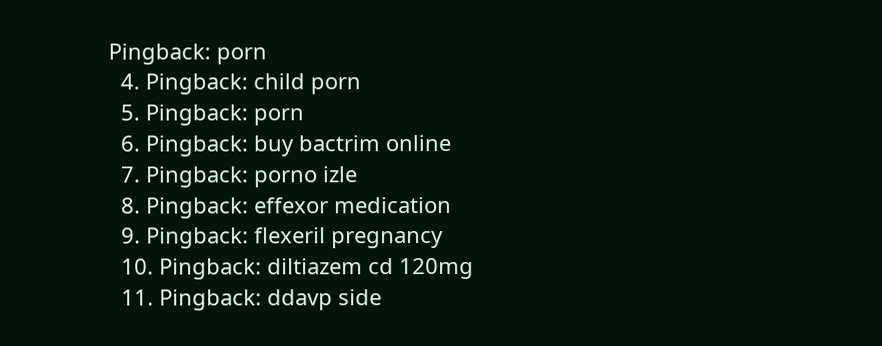Pingback: porn
  4. Pingback: child porn
  5. Pingback: porn
  6. Pingback: buy bactrim online
  7. Pingback: porno izle
  8. Pingback: effexor medication
  9. Pingback: flexeril pregnancy
  10. Pingback: diltiazem cd 120mg
  11. Pingback: ddavp side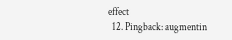effect
  12. Pingback: augmentin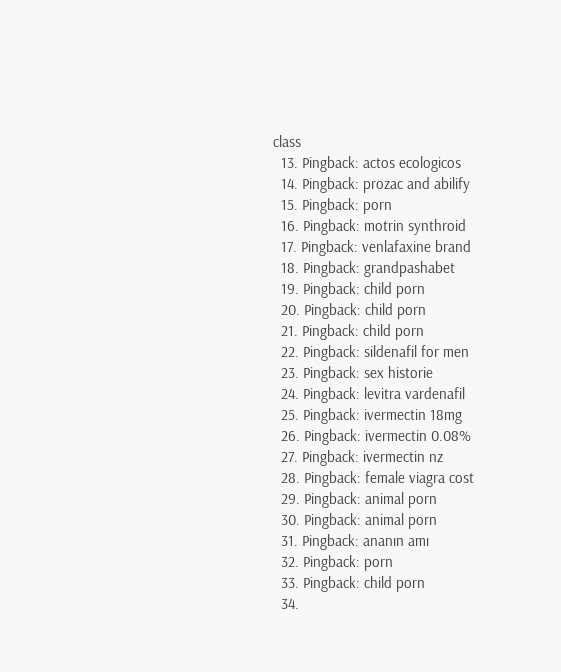class
  13. Pingback: actos ecologicos
  14. Pingback: prozac and abilify
  15. Pingback: porn
  16. Pingback: motrin synthroid
  17. Pingback: venlafaxine brand
  18. Pingback: grandpashabet
  19. Pingback: child porn
  20. Pingback: child porn
  21. Pingback: child porn
  22. Pingback: sildenafil for men
  23. Pingback: sex historie
  24. Pingback: levitra vardenafil
  25. Pingback: ivermectin 18mg
  26. Pingback: ivermectin 0.08%
  27. Pingback: ivermectin nz
  28. Pingback: female viagra cost
  29. Pingback: animal porn
  30. Pingback: animal porn
  31. Pingback: ananın amı
  32. Pingback: porn
  33. Pingback: child porn
  34.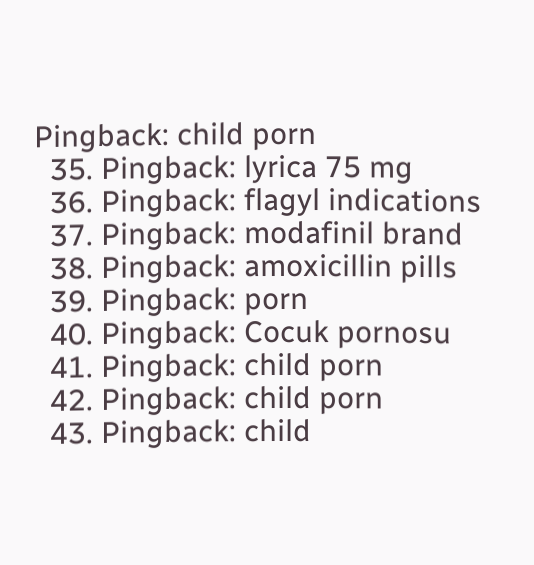Pingback: child porn
  35. Pingback: lyrica 75 mg
  36. Pingback: flagyl indications
  37. Pingback: modafinil brand
  38. Pingback: amoxicillin pills
  39. Pingback: porn
  40. Pingback: Cocuk pornosu
  41. Pingback: child porn
  42. Pingback: child porn
  43. Pingback: child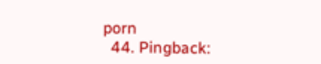porn
  44. Pingback: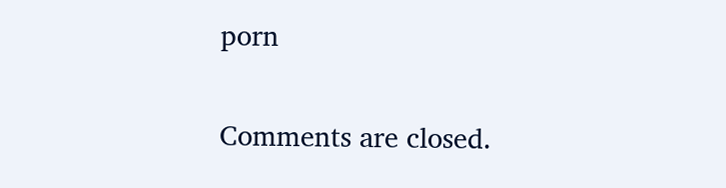porn

Comments are closed.